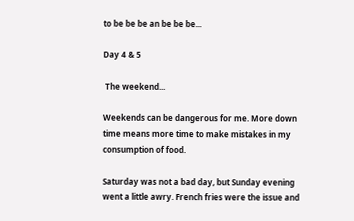to be be be an be be be...

Day 4 & 5

 The weekend...

Weekends can be dangerous for me. More down time means more time to make mistakes in my consumption of food.

Saturday was not a bad day, but Sunday evening went a little awry. French fries were the issue and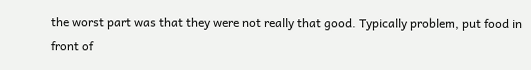the worst part was that they were not really that good. Typically problem, put food in front of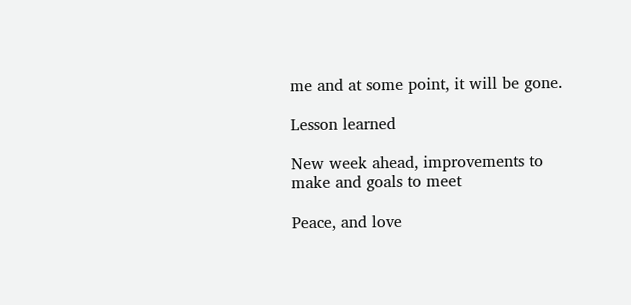me and at some point, it will be gone.

Lesson learned

New week ahead, improvements to make and goals to meet

Peace, and love